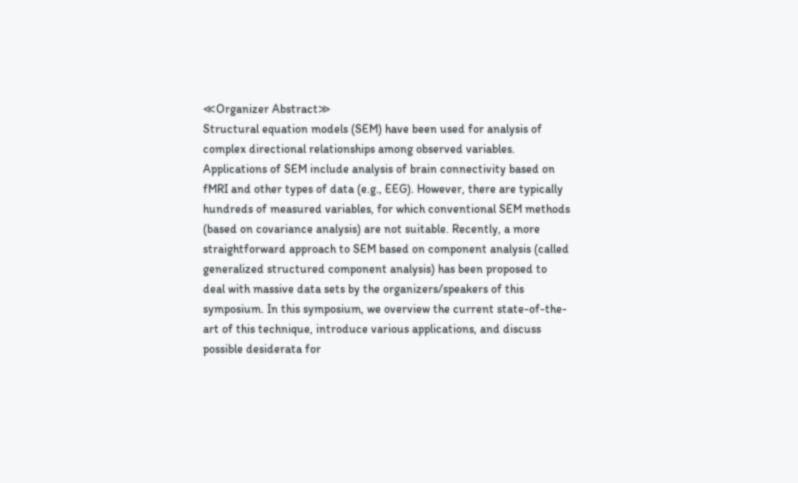≪Organizer Abstract≫
Structural equation models (SEM) have been used for analysis of complex directional relationships among observed variables. Applications of SEM include analysis of brain connectivity based on fMRI and other types of data (e.g., EEG). However, there are typically hundreds of measured variables, for which conventional SEM methods (based on covariance analysis) are not suitable. Recently, a more straightforward approach to SEM based on component analysis (called generalized structured component analysis) has been proposed to deal with massive data sets by the organizers/speakers of this symposium. In this symposium, we overview the current state-of-the-art of this technique, introduce various applications, and discuss possible desiderata for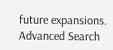future expansions.
Advanced Search